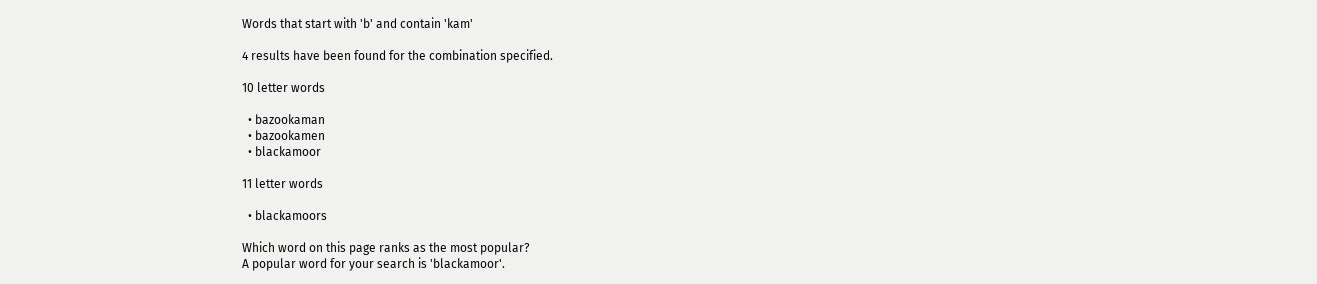Words that start with 'b' and contain 'kam'

4 results have been found for the combination specified.

10 letter words

  • bazookaman
  • bazookamen
  • blackamoor

11 letter words

  • blackamoors

Which word on this page ranks as the most popular?
A popular word for your search is 'blackamoor'.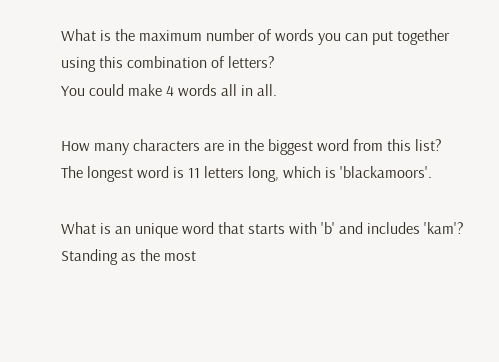What is the maximum number of words you can put together using this combination of letters?
You could make 4 words all in all.

How many characters are in the biggest word from this list?
The longest word is 11 letters long, which is 'blackamoors'.

What is an unique word that starts with 'b' and includes 'kam'?
Standing as the most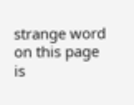strange word on this page is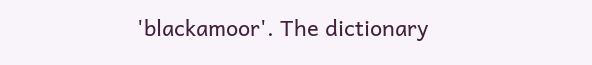'blackamoor'. The dictionary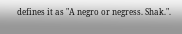defines it as "A negro or negress. Shak.".